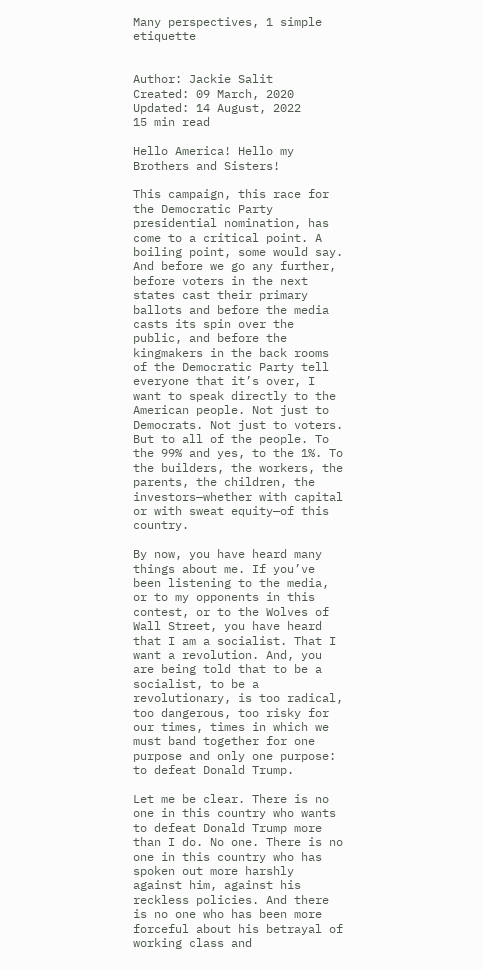Many perspectives, 1 simple etiquette


Author: Jackie Salit
Created: 09 March, 2020
Updated: 14 August, 2022
15 min read

Hello America! Hello my Brothers and Sisters!

This campaign, this race for the Democratic Party presidential nomination, has come to a critical point. A boiling point, some would say. And before we go any further, before voters in the next states cast their primary ballots and before the media casts its spin over the public, and before the kingmakers in the back rooms of the Democratic Party tell everyone that it’s over, I want to speak directly to the American people. Not just to Democrats. Not just to voters. But to all of the people. To the 99% and yes, to the 1%. To the builders, the workers, the parents, the children, the investors—whether with capital or with sweat equity—of this country.

By now, you have heard many things about me. If you’ve been listening to the media, or to my opponents in this contest, or to the Wolves of Wall Street, you have heard that I am a socialist. That I want a revolution. And, you are being told that to be a socialist, to be a revolutionary, is too radical, too dangerous, too risky for our times, times in which we must band together for one purpose and only one purpose: to defeat Donald Trump.

Let me be clear. There is no one in this country who wants to defeat Donald Trump more than I do. No one. There is no one in this country who has spoken out more harshly against him, against his reckless policies. And there is no one who has been more forceful about his betrayal of working class and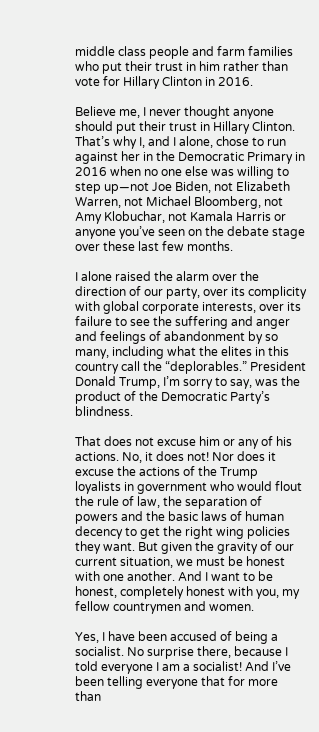middle class people and farm families who put their trust in him rather than vote for Hillary Clinton in 2016.

Believe me, I never thought anyone should put their trust in Hillary Clinton. That’s why I, and I alone, chose to run against her in the Democratic Primary in 2016 when no one else was willing to step up—not Joe Biden, not Elizabeth Warren, not Michael Bloomberg, not Amy Klobuchar, not Kamala Harris or anyone you’ve seen on the debate stage over these last few months.

I alone raised the alarm over the direction of our party, over its complicity with global corporate interests, over its failure to see the suffering and anger and feelings of abandonment by so many, including what the elites in this country call the “deplorables.” President Donald Trump, I’m sorry to say, was the product of the Democratic Party’s blindness.

That does not excuse him or any of his actions. No, it does not! Nor does it excuse the actions of the Trump loyalists in government who would flout the rule of law, the separation of powers and the basic laws of human decency to get the right wing policies they want. But given the gravity of our current situation, we must be honest with one another. And I want to be honest, completely honest with you, my fellow countrymen and women.

Yes, I have been accused of being a socialist. No surprise there, because I told everyone I am a socialist! And I’ve been telling everyone that for more than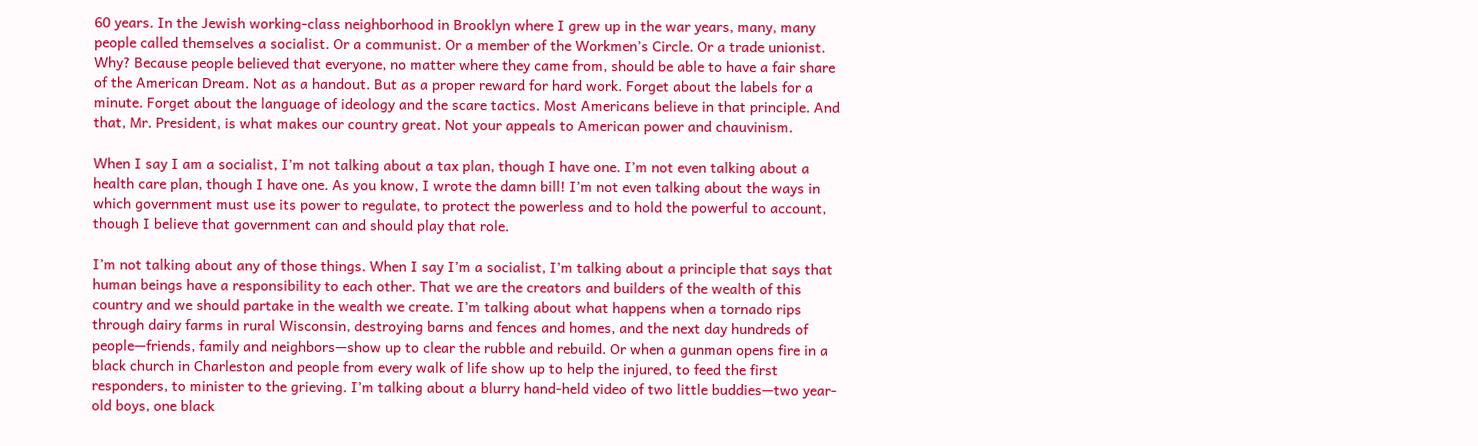60 years. In the Jewish working-class neighborhood in Brooklyn where I grew up in the war years, many, many people called themselves a socialist. Or a communist. Or a member of the Workmen’s Circle. Or a trade unionist. Why? Because people believed that everyone, no matter where they came from, should be able to have a fair share of the American Dream. Not as a handout. But as a proper reward for hard work. Forget about the labels for a minute. Forget about the language of ideology and the scare tactics. Most Americans believe in that principle. And that, Mr. President, is what makes our country great. Not your appeals to American power and chauvinism.

When I say I am a socialist, I’m not talking about a tax plan, though I have one. I’m not even talking about a health care plan, though I have one. As you know, I wrote the damn bill! I’m not even talking about the ways in which government must use its power to regulate, to protect the powerless and to hold the powerful to account, though I believe that government can and should play that role.

I’m not talking about any of those things. When I say I’m a socialist, I’m talking about a principle that says that human beings have a responsibility to each other. That we are the creators and builders of the wealth of this country and we should partake in the wealth we create. I’m talking about what happens when a tornado rips through dairy farms in rural Wisconsin, destroying barns and fences and homes, and the next day hundreds of people—friends, family and neighbors—show up to clear the rubble and rebuild. Or when a gunman opens fire in a black church in Charleston and people from every walk of life show up to help the injured, to feed the first responders, to minister to the grieving. I’m talking about a blurry hand-held video of two little buddies—two year-old boys, one black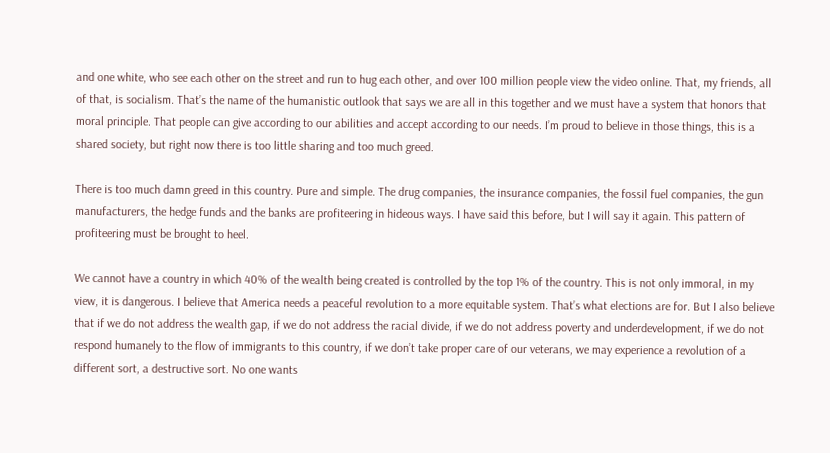and one white, who see each other on the street and run to hug each other, and over 100 million people view the video online. That, my friends, all of that, is socialism. That’s the name of the humanistic outlook that says we are all in this together and we must have a system that honors that moral principle. That people can give according to our abilities and accept according to our needs. I’m proud to believe in those things, this is a shared society, but right now there is too little sharing and too much greed.

There is too much damn greed in this country. Pure and simple. The drug companies, the insurance companies, the fossil fuel companies, the gun manufacturers, the hedge funds and the banks are profiteering in hideous ways. I have said this before, but I will say it again. This pattern of profiteering must be brought to heel.

We cannot have a country in which 40% of the wealth being created is controlled by the top 1% of the country. This is not only immoral, in my view, it is dangerous. I believe that America needs a peaceful revolution to a more equitable system. That’s what elections are for. But I also believe that if we do not address the wealth gap, if we do not address the racial divide, if we do not address poverty and underdevelopment, if we do not respond humanely to the flow of immigrants to this country, if we don’t take proper care of our veterans, we may experience a revolution of a different sort, a destructive sort. No one wants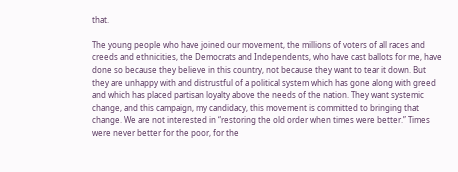that.

The young people who have joined our movement, the millions of voters of all races and creeds and ethnicities, the Democrats and Independents, who have cast ballots for me, have done so because they believe in this country, not because they want to tear it down. But they are unhappy with and distrustful of a political system which has gone along with greed and which has placed partisan loyalty above the needs of the nation. They want systemic change, and this campaign, my candidacy, this movement is committed to bringing that change. We are not interested in “restoring the old order when times were better.” Times were never better for the poor, for the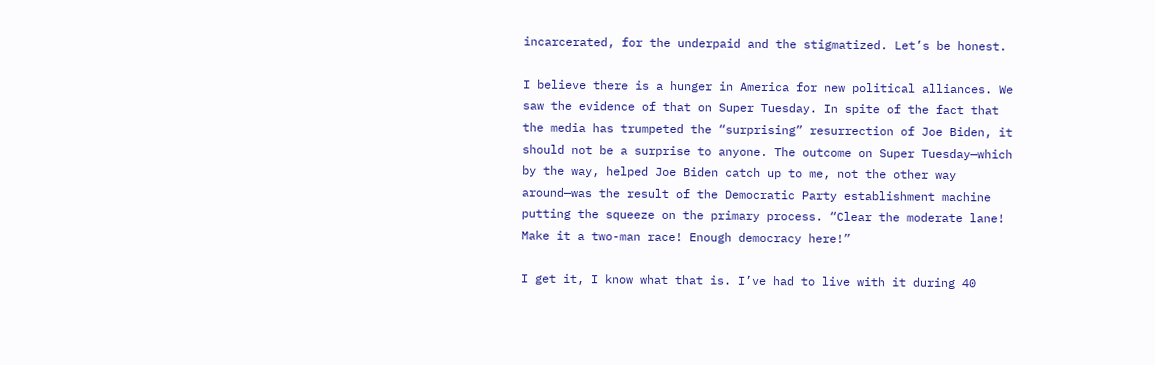incarcerated, for the underpaid and the stigmatized. Let’s be honest.

I believe there is a hunger in America for new political alliances. We saw the evidence of that on Super Tuesday. In spite of the fact that the media has trumpeted the “surprising” resurrection of Joe Biden, it should not be a surprise to anyone. The outcome on Super Tuesday—which by the way, helped Joe Biden catch up to me, not the other way around—was the result of the Democratic Party establishment machine putting the squeeze on the primary process. “Clear the moderate lane! Make it a two-man race! Enough democracy here!”

I get it, I know what that is. I’ve had to live with it during 40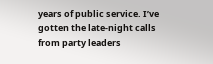years of public service. I’ve gotten the late-night calls from party leaders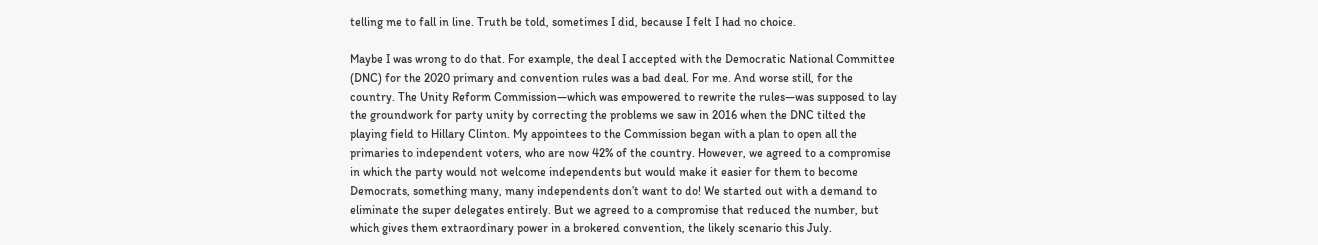telling me to fall in line. Truth be told, sometimes I did, because I felt I had no choice.

Maybe I was wrong to do that. For example, the deal I accepted with the Democratic National Committee (DNC) for the 2020 primary and convention rules was a bad deal. For me. And worse still, for the country. The Unity Reform Commission—which was empowered to rewrite the rules—was supposed to lay the groundwork for party unity by correcting the problems we saw in 2016 when the DNC tilted the playing field to Hillary Clinton. My appointees to the Commission began with a plan to open all the primaries to independent voters, who are now 42% of the country. However, we agreed to a compromise in which the party would not welcome independents but would make it easier for them to become Democrats, something many, many independents don’t want to do! We started out with a demand to eliminate the super delegates entirely. But we agreed to a compromise that reduced the number, but which gives them extraordinary power in a brokered convention, the likely scenario this July.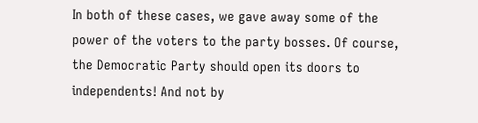In both of these cases, we gave away some of the power of the voters to the party bosses. Of course, the Democratic Party should open its doors to independents! And not by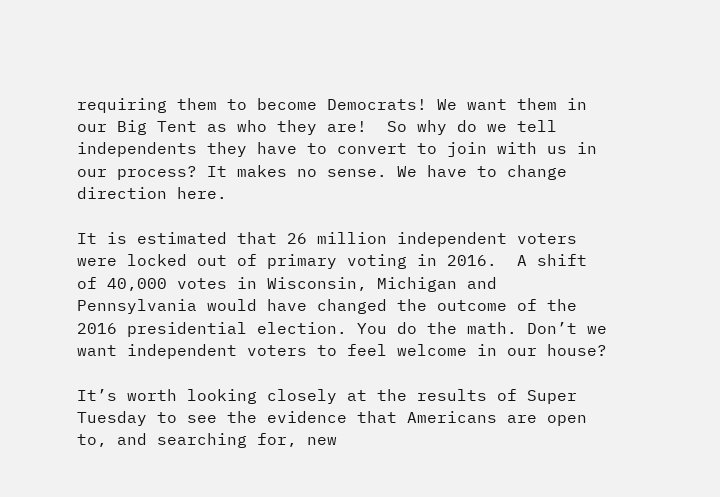requiring them to become Democrats! We want them in our Big Tent as who they are!  So why do we tell independents they have to convert to join with us in our process? It makes no sense. We have to change direction here.

It is estimated that 26 million independent voters were locked out of primary voting in 2016.  A shift of 40,000 votes in Wisconsin, Michigan and Pennsylvania would have changed the outcome of the 2016 presidential election. You do the math. Don’t we want independent voters to feel welcome in our house?

It’s worth looking closely at the results of Super Tuesday to see the evidence that Americans are open to, and searching for, new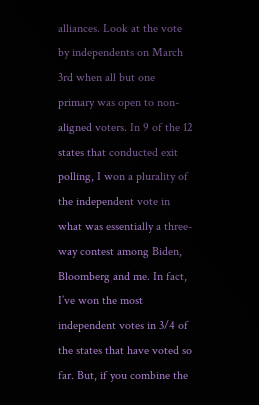alliances. Look at the vote by independents on March 3rd when all but one primary was open to non-aligned voters. In 9 of the 12 states that conducted exit polling, I won a plurality of the independent vote in what was essentially a three-way contest among Biden, Bloomberg and me. In fact, I’ve won the most independent votes in 3/4 of the states that have voted so far. But, if you combine the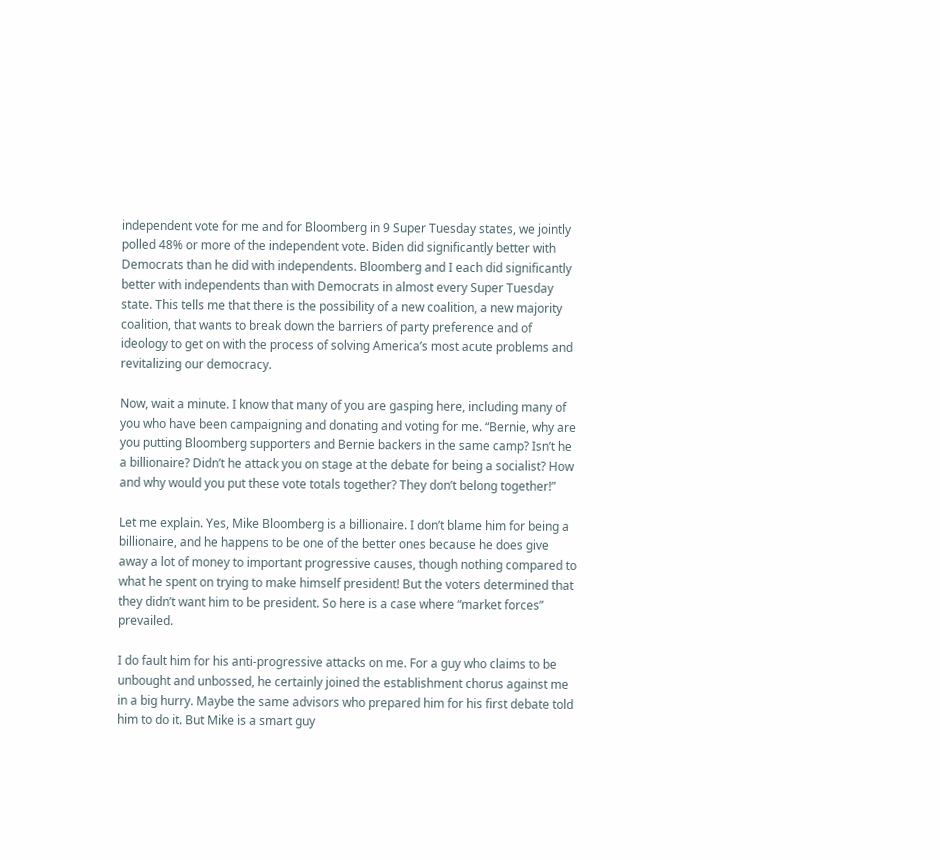independent vote for me and for Bloomberg in 9 Super Tuesday states, we jointly polled 48% or more of the independent vote. Biden did significantly better with Democrats than he did with independents. Bloomberg and I each did significantly better with independents than with Democrats in almost every Super Tuesday state. This tells me that there is the possibility of a new coalition, a new majority coalition, that wants to break down the barriers of party preference and of ideology to get on with the process of solving America’s most acute problems and revitalizing our democracy.

Now, wait a minute. I know that many of you are gasping here, including many of you who have been campaigning and donating and voting for me. “Bernie, why are you putting Bloomberg supporters and Bernie backers in the same camp? Isn’t he a billionaire? Didn’t he attack you on stage at the debate for being a socialist? How and why would you put these vote totals together? They don’t belong together!”

Let me explain. Yes, Mike Bloomberg is a billionaire. I don’t blame him for being a billionaire, and he happens to be one of the better ones because he does give away a lot of money to important progressive causes, though nothing compared to what he spent on trying to make himself president! But the voters determined that they didn’t want him to be president. So here is a case where “market forces” prevailed.

I do fault him for his anti-progressive attacks on me. For a guy who claims to be unbought and unbossed, he certainly joined the establishment chorus against me in a big hurry. Maybe the same advisors who prepared him for his first debate told him to do it. But Mike is a smart guy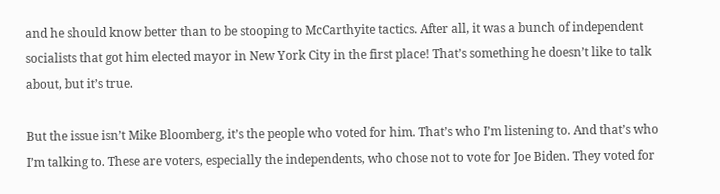and he should know better than to be stooping to McCarthyite tactics. After all, it was a bunch of independent socialists that got him elected mayor in New York City in the first place! That’s something he doesn’t like to talk about, but it’s true.

But the issue isn’t Mike Bloomberg, it’s the people who voted for him. That’s who I’m listening to. And that’s who I’m talking to. These are voters, especially the independents, who chose not to vote for Joe Biden. They voted for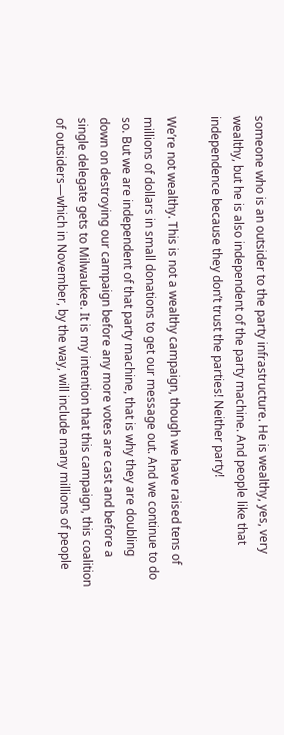someone who is an outsider to the party infrastructure. He is wealthy, yes, very wealthy, but he is also independent of the party machine. And people like that independence because they don’t trust the parties! Neither party!

We’re not wealthy. This is not a wealthy campaign, though we have raised tens of millions of dollars in small donations to get our message out. And we continue to do so. But we are independent of that party machine, that is why they are doubling down on destroying our campaign before any more votes are cast and before a single delegate gets to Milwaukee. It is my intention that this campaign, this coalition of outsiders—which in November, by the way, will include many millions of people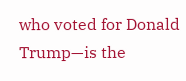who voted for Donald Trump—is the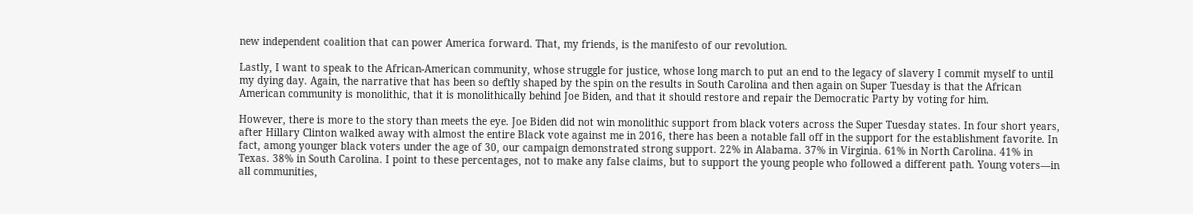new independent coalition that can power America forward. That, my friends, is the manifesto of our revolution.

Lastly, I want to speak to the African-American community, whose struggle for justice, whose long march to put an end to the legacy of slavery I commit myself to until my dying day. Again, the narrative that has been so deftly shaped by the spin on the results in South Carolina and then again on Super Tuesday is that the African American community is monolithic, that it is monolithically behind Joe Biden, and that it should restore and repair the Democratic Party by voting for him.

However, there is more to the story than meets the eye. Joe Biden did not win monolithic support from black voters across the Super Tuesday states. In four short years, after Hillary Clinton walked away with almost the entire Black vote against me in 2016, there has been a notable fall off in the support for the establishment favorite. In fact, among younger black voters under the age of 30, our campaign demonstrated strong support. 22% in Alabama. 37% in Virginia. 61% in North Carolina. 41% in Texas. 38% in South Carolina. I point to these percentages, not to make any false claims, but to support the young people who followed a different path. Young voters—in all communities,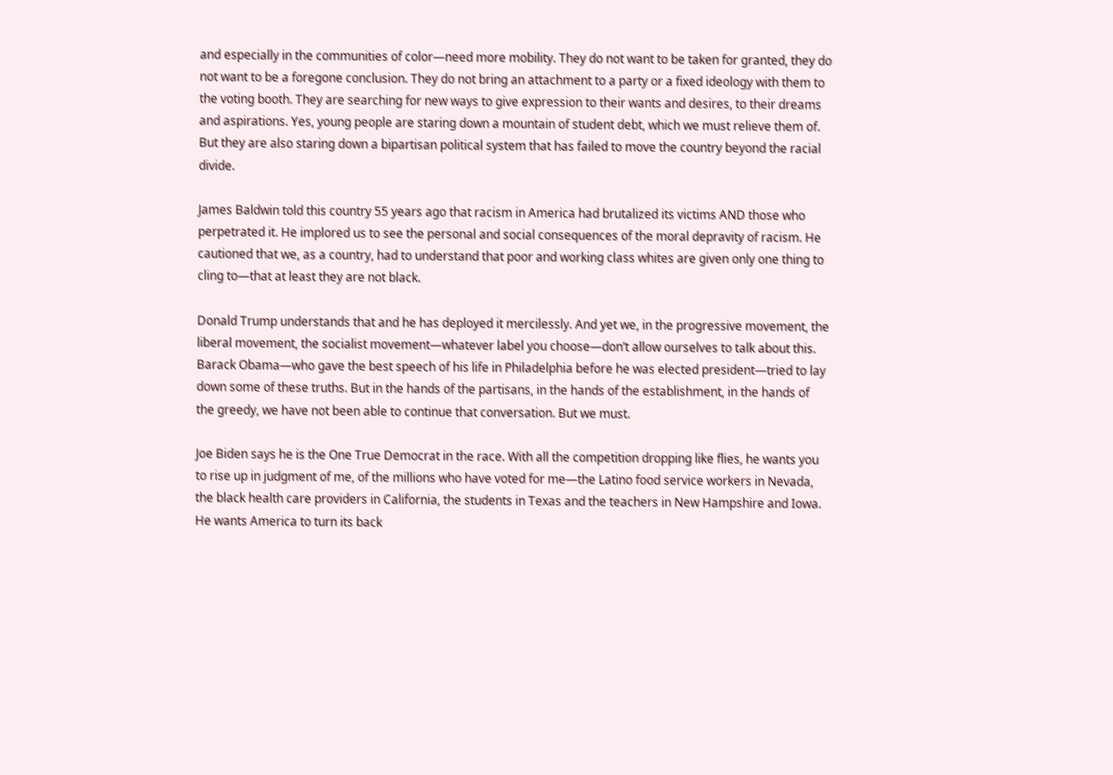and especially in the communities of color—need more mobility. They do not want to be taken for granted, they do not want to be a foregone conclusion. They do not bring an attachment to a party or a fixed ideology with them to the voting booth. They are searching for new ways to give expression to their wants and desires, to their dreams and aspirations. Yes, young people are staring down a mountain of student debt, which we must relieve them of. But they are also staring down a bipartisan political system that has failed to move the country beyond the racial divide.

James Baldwin told this country 55 years ago that racism in America had brutalized its victims AND those who perpetrated it. He implored us to see the personal and social consequences of the moral depravity of racism. He cautioned that we, as a country, had to understand that poor and working class whites are given only one thing to cling to—that at least they are not black.

Donald Trump understands that and he has deployed it mercilessly. And yet we, in the progressive movement, the liberal movement, the socialist movement—whatever label you choose—don’t allow ourselves to talk about this. Barack Obama—who gave the best speech of his life in Philadelphia before he was elected president—tried to lay down some of these truths. But in the hands of the partisans, in the hands of the establishment, in the hands of the greedy, we have not been able to continue that conversation. But we must.

Joe Biden says he is the One True Democrat in the race. With all the competition dropping like flies, he wants you to rise up in judgment of me, of the millions who have voted for me—the Latino food service workers in Nevada, the black health care providers in California, the students in Texas and the teachers in New Hampshire and Iowa. He wants America to turn its back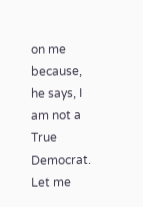on me because, he says, I am not a True Democrat. Let me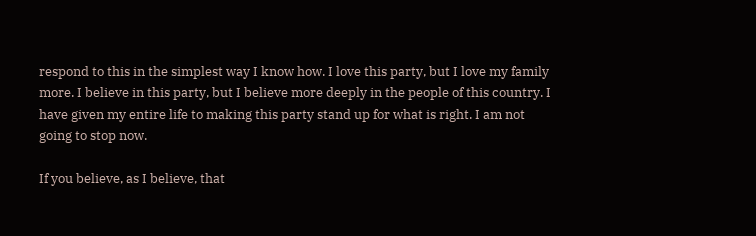respond to this in the simplest way I know how. I love this party, but I love my family more. I believe in this party, but I believe more deeply in the people of this country. I have given my entire life to making this party stand up for what is right. I am not going to stop now.

If you believe, as I believe, that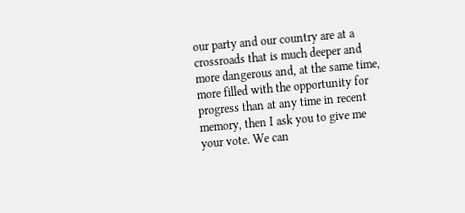our party and our country are at a crossroads that is much deeper and more dangerous and, at the same time, more filled with the opportunity for progress than at any time in recent memory, then I ask you to give me your vote. We can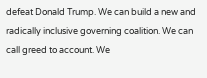defeat Donald Trump. We can build a new and radically inclusive governing coalition. We can call greed to account. We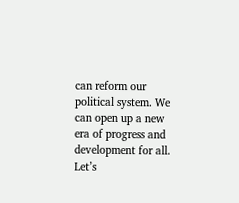can reform our political system. We can open up a new era of progress and development for all. Let’s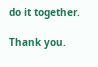do it together.

Thank you.